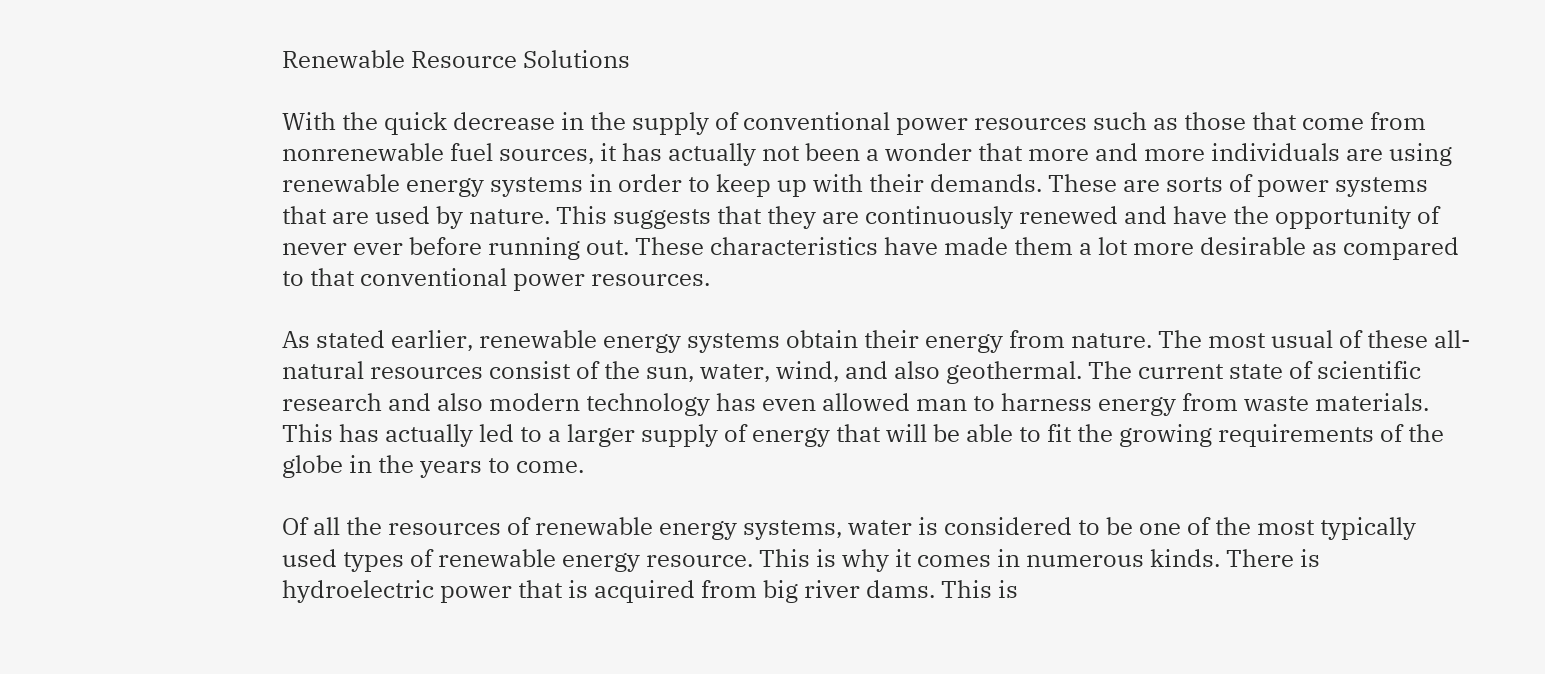Renewable Resource Solutions

With the quick decrease in the supply of conventional power resources such as those that come from nonrenewable fuel sources, it has actually not been a wonder that more and more individuals are using renewable energy systems in order to keep up with their demands. These are sorts of power systems that are used by nature. This suggests that they are continuously renewed and have the opportunity of never ever before running out. These characteristics have made them a lot more desirable as compared to that conventional power resources.

As stated earlier, renewable energy systems obtain their energy from nature. The most usual of these all-natural resources consist of the sun, water, wind, and also geothermal. The current state of scientific research and also modern technology has even allowed man to harness energy from waste materials. This has actually led to a larger supply of energy that will be able to fit the growing requirements of the globe in the years to come.

Of all the resources of renewable energy systems, water is considered to be one of the most typically used types of renewable energy resource. This is why it comes in numerous kinds. There is hydroelectric power that is acquired from big river dams. This is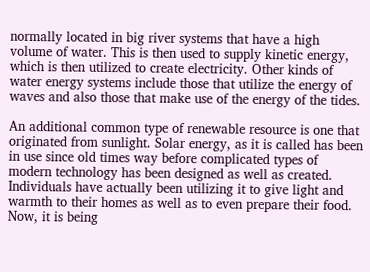normally located in big river systems that have a high volume of water. This is then used to supply kinetic energy, which is then utilized to create electricity. Other kinds of water energy systems include those that utilize the energy of waves and also those that make use of the energy of the tides.

An additional common type of renewable resource is one that originated from sunlight. Solar energy, as it is called has been in use since old times way before complicated types of modern technology has been designed as well as created. Individuals have actually been utilizing it to give light and warmth to their homes as well as to even prepare their food. Now, it is being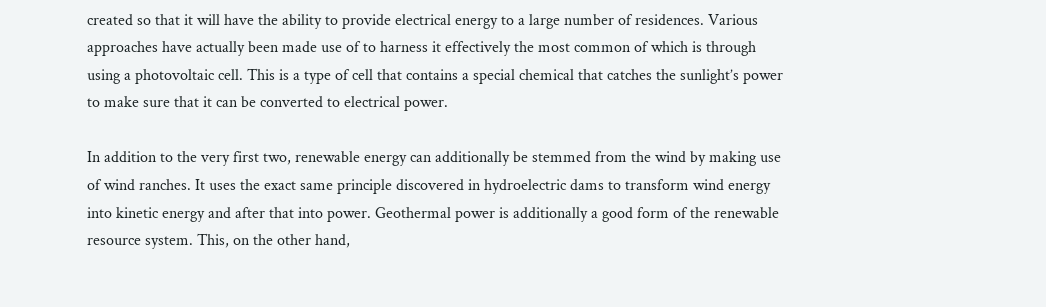created so that it will have the ability to provide electrical energy to a large number of residences. Various approaches have actually been made use of to harness it effectively the most common of which is through using a photovoltaic cell. This is a type of cell that contains a special chemical that catches the sunlight’s power to make sure that it can be converted to electrical power.

In addition to the very first two, renewable energy can additionally be stemmed from the wind by making use of wind ranches. It uses the exact same principle discovered in hydroelectric dams to transform wind energy into kinetic energy and after that into power. Geothermal power is additionally a good form of the renewable resource system. This, on the other hand,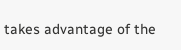takes advantage of the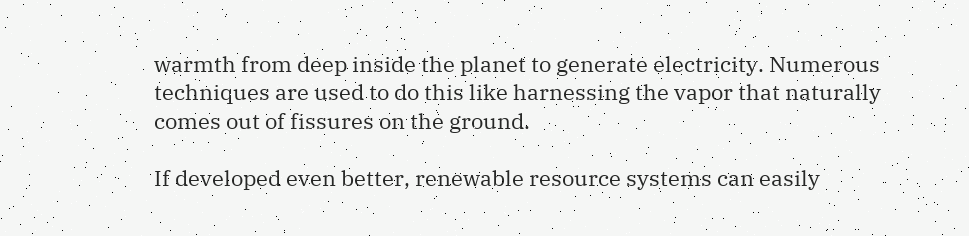warmth from deep inside the planet to generate electricity. Numerous techniques are used to do this like harnessing the vapor that naturally comes out of fissures on the ground.

If developed even better, renewable resource systems can easily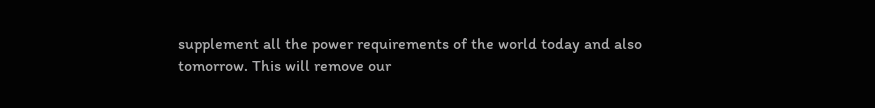supplement all the power requirements of the world today and also tomorrow. This will remove our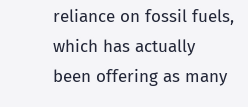reliance on fossil fuels, which has actually been offering as many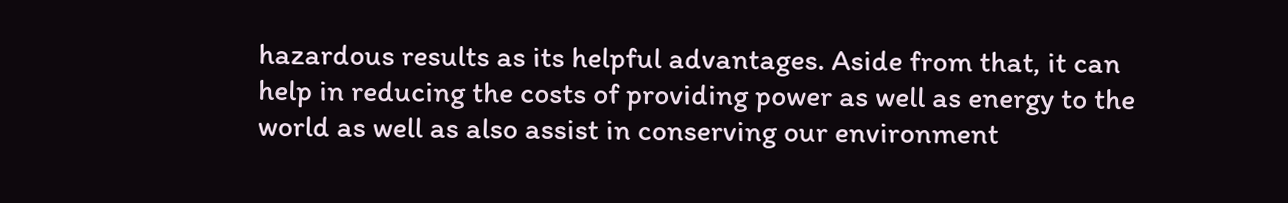hazardous results as its helpful advantages. Aside from that, it can help in reducing the costs of providing power as well as energy to the world as well as also assist in conserving our environment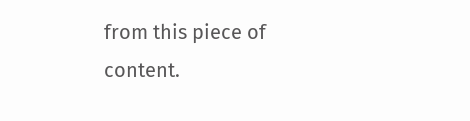from this piece of content.